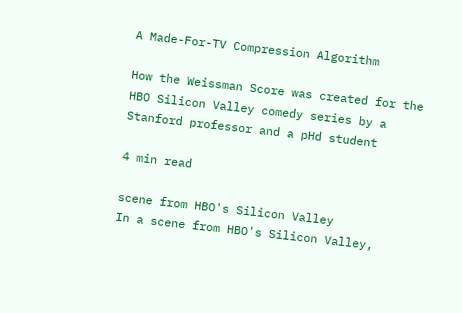A Made-For-TV Compression Algorithm

How the Weissman Score was created for the HBO Silicon Valley comedy series by a Stanford professor and a pHd student

4 min read

scene from HBO's Silicon Valley
In a scene from HBO's Silicon Valley,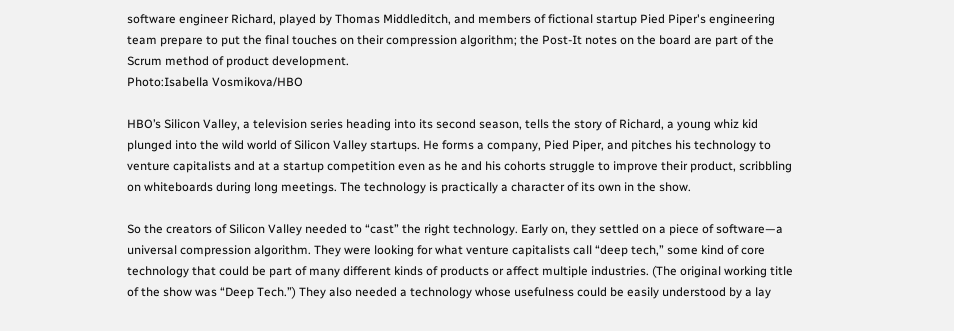software engineer Richard, played by Thomas Middleditch, and members of fictional startup Pied Piper's engineering team prepare to put the final touches on their compression algorithm; the Post-It notes on the board are part of the Scrum method of product development.
Photo:Isabella Vosmikova/HBO

HBO’s Silicon Valley, a television series heading into its second season, tells the story of Richard, a young whiz kid plunged into the wild world of Silicon Valley startups. He forms a company, Pied Piper, and pitches his technology to venture capitalists and at a startup competition even as he and his cohorts struggle to improve their product, scribbling on whiteboards during long meetings. The technology is practically a character of its own in the show.

So the creators of Silicon Valley needed to “cast” the right technology. Early on, they settled on a piece of software—a universal compression algorithm. They were looking for what venture capitalists call “deep tech,” some kind of core technology that could be part of many different kinds of products or affect multiple industries. (The original working title of the show was “Deep Tech.”) They also needed a technology whose usefulness could be easily understood by a lay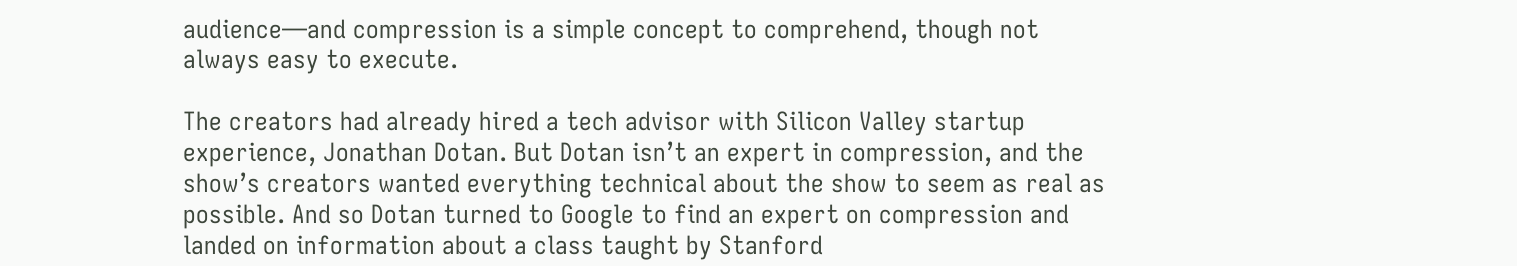audience—and compression is a simple concept to comprehend, though not always easy to execute.

The creators had already hired a tech advisor with Silicon Valley startup experience, Jonathan Dotan. But Dotan isn’t an expert in compression, and the show’s creators wanted everything technical about the show to seem as real as possible. And so Dotan turned to Google to find an expert on compression and landed on information about a class taught by Stanford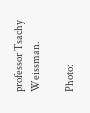professor Tsachy Weissman.

Photo: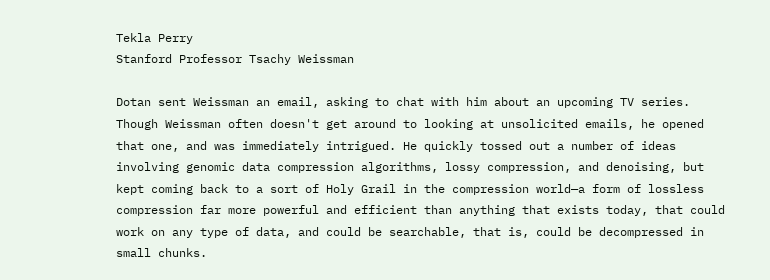Tekla Perry
Stanford Professor Tsachy Weissman

Dotan sent Weissman an email, asking to chat with him about an upcoming TV series. Though Weissman often doesn't get around to looking at unsolicited emails, he opened that one, and was immediately intrigued. He quickly tossed out a number of ideas involving genomic data compression algorithms, lossy compression, and denoising, but kept coming back to a sort of Holy Grail in the compression world—a form of lossless compression far more powerful and efficient than anything that exists today, that could work on any type of data, and could be searchable, that is, could be decompressed in small chunks.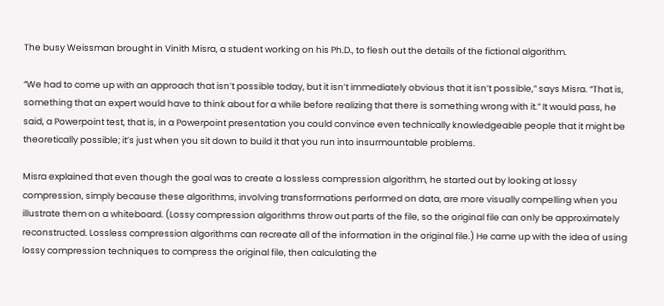The busy Weissman brought in Vinith Misra, a student working on his Ph.D., to flesh out the details of the fictional algorithm.

“We had to come up with an approach that isn’t possible today, but it isn’t immediately obvious that it isn’t possible,” says Misra. “That is, something that an expert would have to think about for a while before realizing that there is something wrong with it.” It would pass, he said, a Powerpoint test, that is, in a Powerpoint presentation you could convince even technically knowledgeable people that it might be theoretically possible; it’s just when you sit down to build it that you run into insurmountable problems.

Misra explained that even though the goal was to create a lossless compression algorithm, he started out by looking at lossy compression, simply because these algorithms, involving transformations performed on data, are more visually compelling when you illustrate them on a whiteboard. (Lossy compression algorithms throw out parts of the file, so the original file can only be approximately reconstructed. Lossless compression algorithms can recreate all of the information in the original file.) He came up with the idea of using lossy compression techniques to compress the original file, then calculating the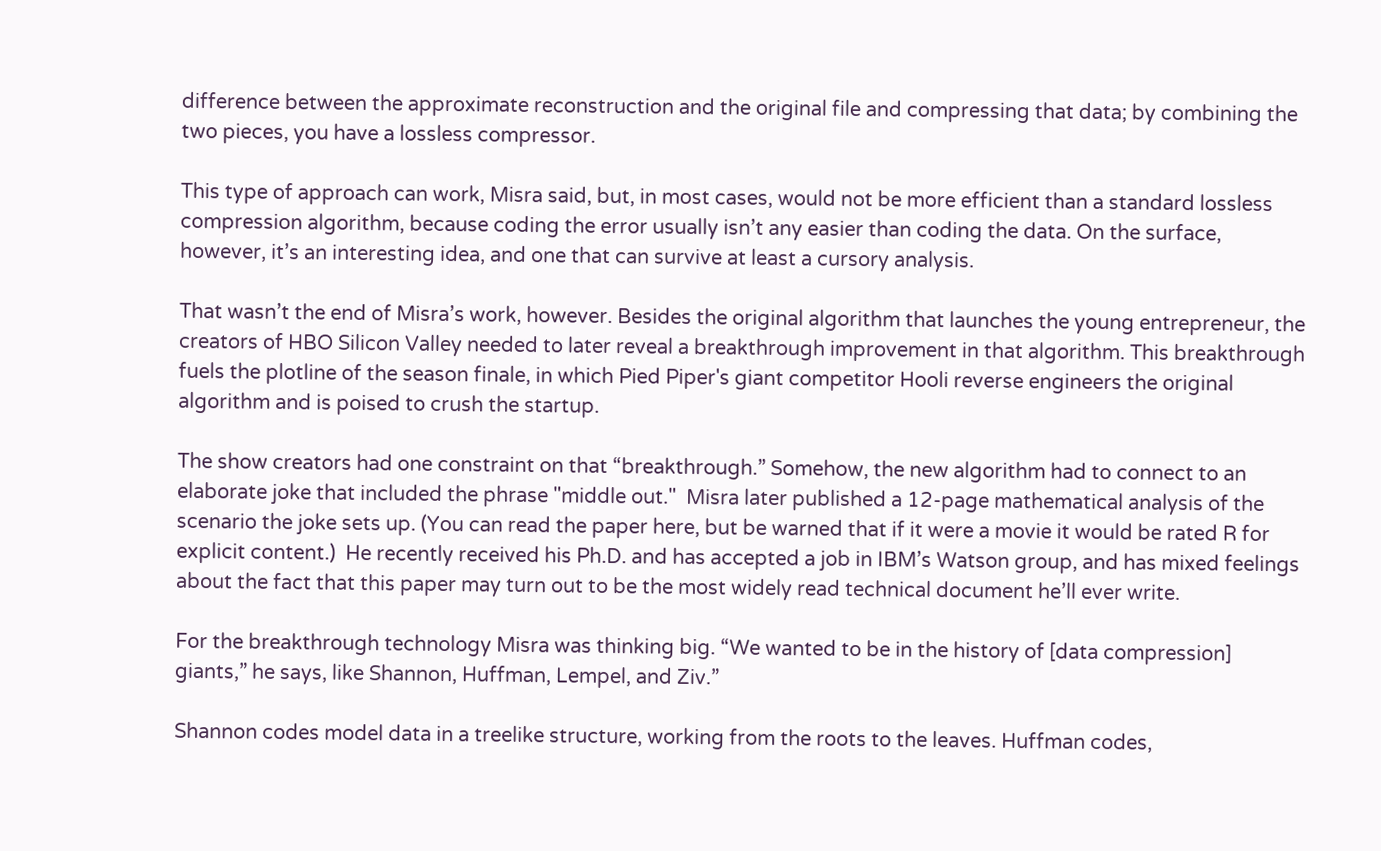difference between the approximate reconstruction and the original file and compressing that data; by combining the two pieces, you have a lossless compressor.

This type of approach can work, Misra said, but, in most cases, would not be more efficient than a standard lossless compression algorithm, because coding the error usually isn’t any easier than coding the data. On the surface, however, it’s an interesting idea, and one that can survive at least a cursory analysis.

That wasn’t the end of Misra’s work, however. Besides the original algorithm that launches the young entrepreneur, the creators of HBO Silicon Valley needed to later reveal a breakthrough improvement in that algorithm. This breakthrough fuels the plotline of the season finale, in which Pied Piper's giant competitor Hooli reverse engineers the original algorithm and is poised to crush the startup.

The show creators had one constraint on that “breakthrough.” Somehow, the new algorithm had to connect to an elaborate joke that included the phrase "middle out."  Misra later published a 12-page mathematical analysis of the scenario the joke sets up. (You can read the paper here, but be warned that if it were a movie it would be rated R for explicit content.)  He recently received his Ph.D. and has accepted a job in IBM’s Watson group, and has mixed feelings about the fact that this paper may turn out to be the most widely read technical document he’ll ever write.

For the breakthrough technology Misra was thinking big. “We wanted to be in the history of [data compression] giants,” he says, like Shannon, Huffman, Lempel, and Ziv.”

Shannon codes model data in a treelike structure, working from the roots to the leaves. Huffman codes,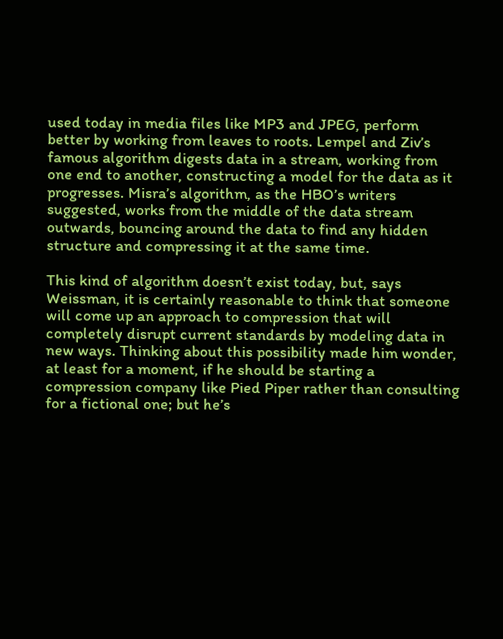used today in media files like MP3 and JPEG, perform better by working from leaves to roots. Lempel and Ziv’s famous algorithm digests data in a stream, working from one end to another, constructing a model for the data as it progresses. Misra’s algorithm, as the HBO’s writers suggested, works from the middle of the data stream outwards, bouncing around the data to find any hidden structure and compressing it at the same time.

This kind of algorithm doesn’t exist today, but, says Weissman, it is certainly reasonable to think that someone will come up an approach to compression that will completely disrupt current standards by modeling data in new ways. Thinking about this possibility made him wonder, at least for a moment, if he should be starting a compression company like Pied Piper rather than consulting for a fictional one; but he’s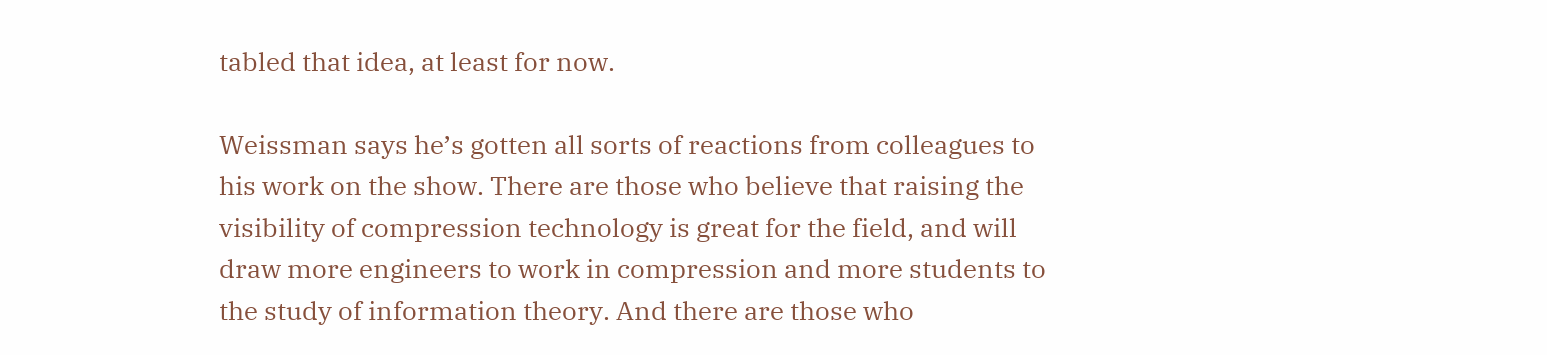tabled that idea, at least for now.

Weissman says he’s gotten all sorts of reactions from colleagues to his work on the show. There are those who believe that raising the visibility of compression technology is great for the field, and will draw more engineers to work in compression and more students to the study of information theory. And there are those who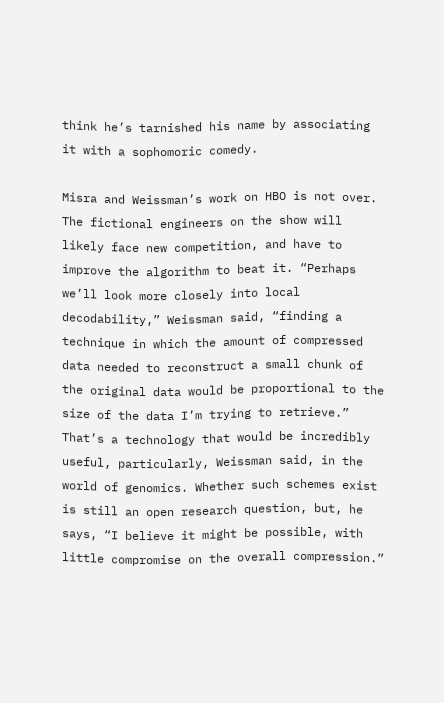think he’s tarnished his name by associating it with a sophomoric comedy.

Misra and Weissman’s work on HBO is not over. The fictional engineers on the show will likely face new competition, and have to improve the algorithm to beat it. “Perhaps we’ll look more closely into local decodability,” Weissman said, “finding a technique in which the amount of compressed data needed to reconstruct a small chunk of the original data would be proportional to the size of the data I’m trying to retrieve.” That’s a technology that would be incredibly useful, particularly, Weissman said, in the world of genomics. Whether such schemes exist is still an open research question, but, he says, “I believe it might be possible, with little compromise on the overall compression.”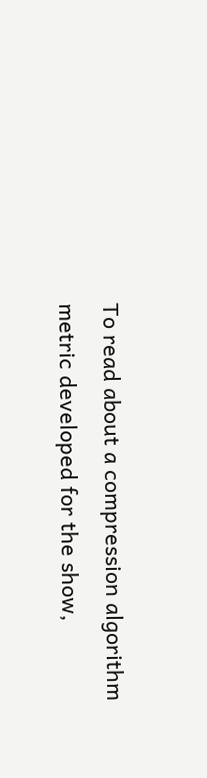To read about a compression algorithm metric developed for the show,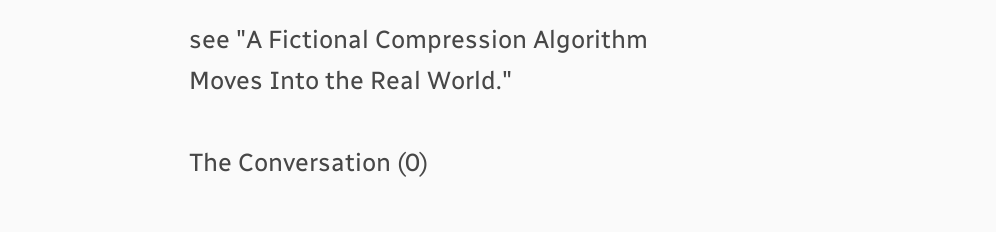see "A Fictional Compression Algorithm Moves Into the Real World."

The Conversation (0)